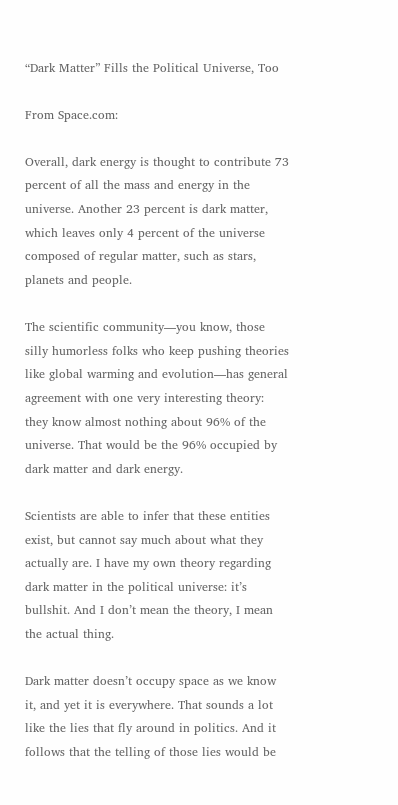“Dark Matter” Fills the Political Universe, Too

From Space.com:

Overall, dark energy is thought to contribute 73 percent of all the mass and energy in the universe. Another 23 percent is dark matter, which leaves only 4 percent of the universe composed of regular matter, such as stars, planets and people.

The scientific community—you know, those silly humorless folks who keep pushing theories like global warming and evolution—has general agreement with one very interesting theory: they know almost nothing about 96% of the universe. That would be the 96% occupied by dark matter and dark energy.

Scientists are able to infer that these entities exist, but cannot say much about what they actually are. I have my own theory regarding dark matter in the political universe: it’s bullshit. And I don’t mean the theory, I mean the actual thing.

Dark matter doesn’t occupy space as we know it, and yet it is everywhere. That sounds a lot like the lies that fly around in politics. And it follows that the telling of those lies would be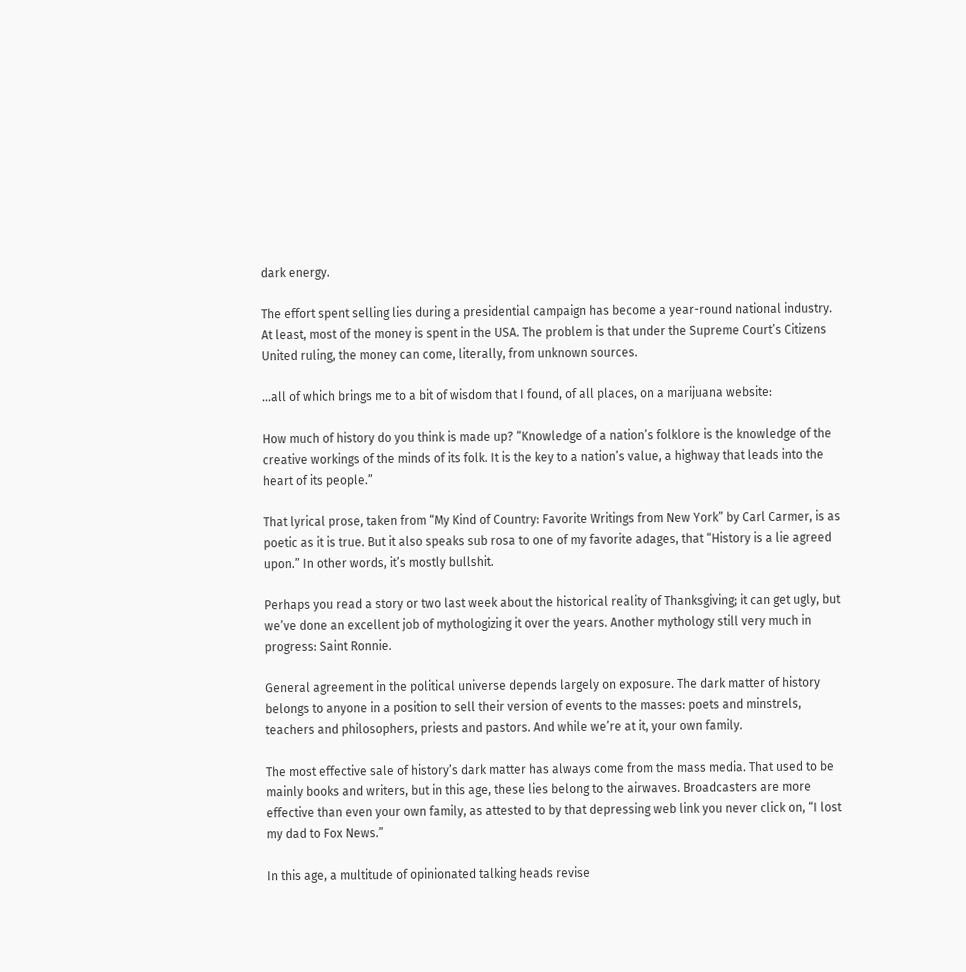dark energy.

The effort spent selling lies during a presidential campaign has become a year-round national industry. At least, most of the money is spent in the USA. The problem is that under the Supreme Court’s Citizens United ruling, the money can come, literally, from unknown sources.

…all of which brings me to a bit of wisdom that I found, of all places, on a marijuana website:

How much of history do you think is made up? “Knowledge of a nation’s folklore is the knowledge of the creative workings of the minds of its folk. It is the key to a nation’s value, a highway that leads into the heart of its people.”

That lyrical prose, taken from “My Kind of Country: Favorite Writings from New York” by Carl Carmer, is as poetic as it is true. But it also speaks sub rosa to one of my favorite adages, that “History is a lie agreed upon.” In other words, it’s mostly bullshit.

Perhaps you read a story or two last week about the historical reality of Thanksgiving; it can get ugly, but we’ve done an excellent job of mythologizing it over the years. Another mythology still very much in progress: Saint Ronnie.

General agreement in the political universe depends largely on exposure. The dark matter of history belongs to anyone in a position to sell their version of events to the masses: poets and minstrels, teachers and philosophers, priests and pastors. And while we’re at it, your own family.

The most effective sale of history’s dark matter has always come from the mass media. That used to be mainly books and writers, but in this age, these lies belong to the airwaves. Broadcasters are more effective than even your own family, as attested to by that depressing web link you never click on, “I lost my dad to Fox News.”

In this age, a multitude of opinionated talking heads revise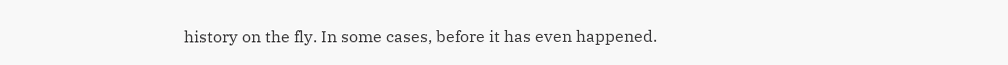history on the fly. In some cases, before it has even happened.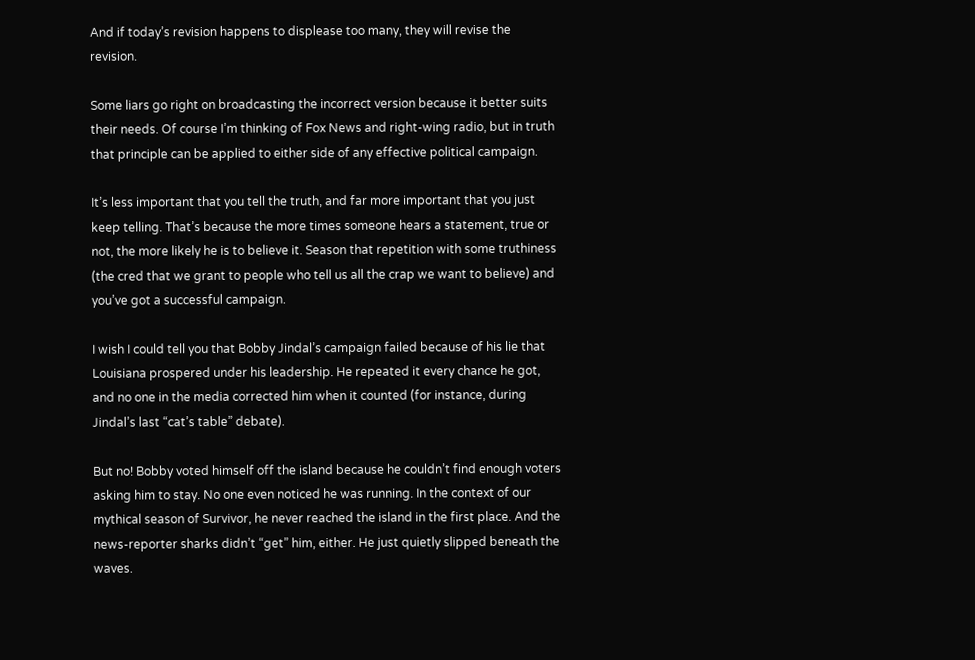And if today’s revision happens to displease too many, they will revise the revision.

Some liars go right on broadcasting the incorrect version because it better suits their needs. Of course I’m thinking of Fox News and right-wing radio, but in truth that principle can be applied to either side of any effective political campaign.

It’s less important that you tell the truth, and far more important that you just keep telling. That’s because the more times someone hears a statement, true or not, the more likely he is to believe it. Season that repetition with some truthiness (the cred that we grant to people who tell us all the crap we want to believe) and you’ve got a successful campaign.

I wish I could tell you that Bobby Jindal’s campaign failed because of his lie that Louisiana prospered under his leadership. He repeated it every chance he got, and no one in the media corrected him when it counted (for instance, during Jindal’s last “cat’s table” debate).

But no! Bobby voted himself off the island because he couldn’t find enough voters asking him to stay. No one even noticed he was running. In the context of our mythical season of Survivor, he never reached the island in the first place. And the news-reporter sharks didn’t “get” him, either. He just quietly slipped beneath the waves.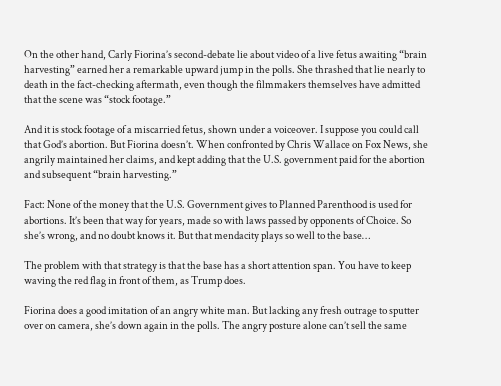On the other hand, Carly Fiorina’s second-debate lie about video of a live fetus awaiting “brain harvesting” earned her a remarkable upward jump in the polls. She thrashed that lie nearly to death in the fact-checking aftermath, even though the filmmakers themselves have admitted that the scene was “stock footage.”

And it is stock footage of a miscarried fetus, shown under a voiceover. I suppose you could call that God’s abortion. But Fiorina doesn’t. When confronted by Chris Wallace on Fox News, she angrily maintained her claims, and kept adding that the U.S. government paid for the abortion and subsequent “brain harvesting.”

Fact: None of the money that the U.S. Government gives to Planned Parenthood is used for abortions. It’s been that way for years, made so with laws passed by opponents of Choice. So she’s wrong, and no doubt knows it. But that mendacity plays so well to the base…

The problem with that strategy is that the base has a short attention span. You have to keep waving the red flag in front of them, as Trump does.

Fiorina does a good imitation of an angry white man. But lacking any fresh outrage to sputter over on camera, she’s down again in the polls. The angry posture alone can’t sell the same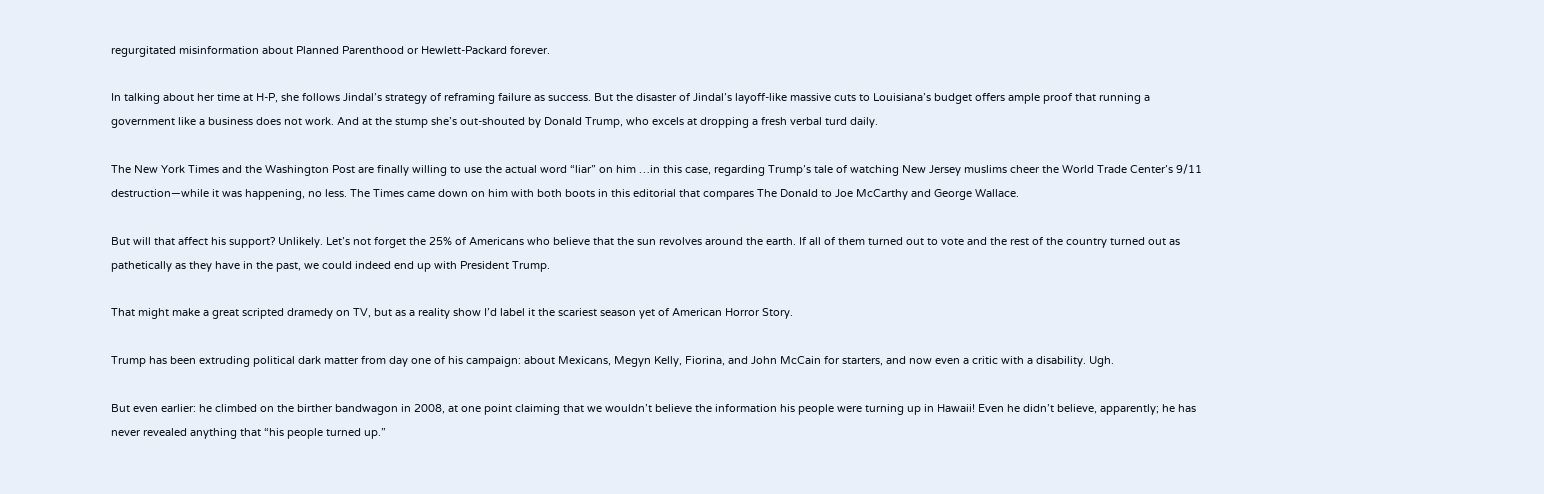regurgitated misinformation about Planned Parenthood or Hewlett-Packard forever.

In talking about her time at H-P, she follows Jindal’s strategy of reframing failure as success. But the disaster of Jindal’s layoff-like massive cuts to Louisiana’s budget offers ample proof that running a government like a business does not work. And at the stump she’s out-shouted by Donald Trump, who excels at dropping a fresh verbal turd daily.

The New York Times and the Washington Post are finally willing to use the actual word “liar” on him …in this case, regarding Trump’s tale of watching New Jersey muslims cheer the World Trade Center’s 9/11 destruction—while it was happening, no less. The Times came down on him with both boots in this editorial that compares The Donald to Joe McCarthy and George Wallace.

But will that affect his support? Unlikely. Let’s not forget the 25% of Americans who believe that the sun revolves around the earth. If all of them turned out to vote and the rest of the country turned out as pathetically as they have in the past, we could indeed end up with President Trump.

That might make a great scripted dramedy on TV, but as a reality show I’d label it the scariest season yet of American Horror Story.

Trump has been extruding political dark matter from day one of his campaign: about Mexicans, Megyn Kelly, Fiorina, and John McCain for starters, and now even a critic with a disability. Ugh.

But even earlier: he climbed on the birther bandwagon in 2008, at one point claiming that we wouldn’t believe the information his people were turning up in Hawaii! Even he didn’t believe, apparently; he has never revealed anything that “his people turned up.”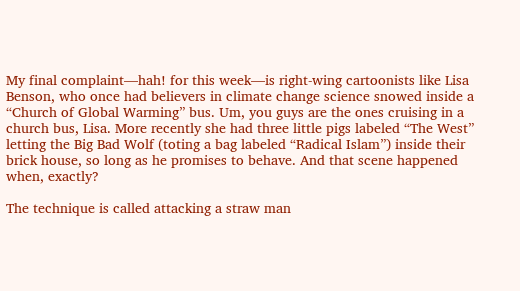My final complaint—hah! for this week—is right-wing cartoonists like Lisa Benson, who once had believers in climate change science snowed inside a “Church of Global Warming” bus. Um, you guys are the ones cruising in a church bus, Lisa. More recently she had three little pigs labeled “The West” letting the Big Bad Wolf (toting a bag labeled “Radical Islam”) inside their brick house, so long as he promises to behave. And that scene happened when, exactly?

The technique is called attacking a straw man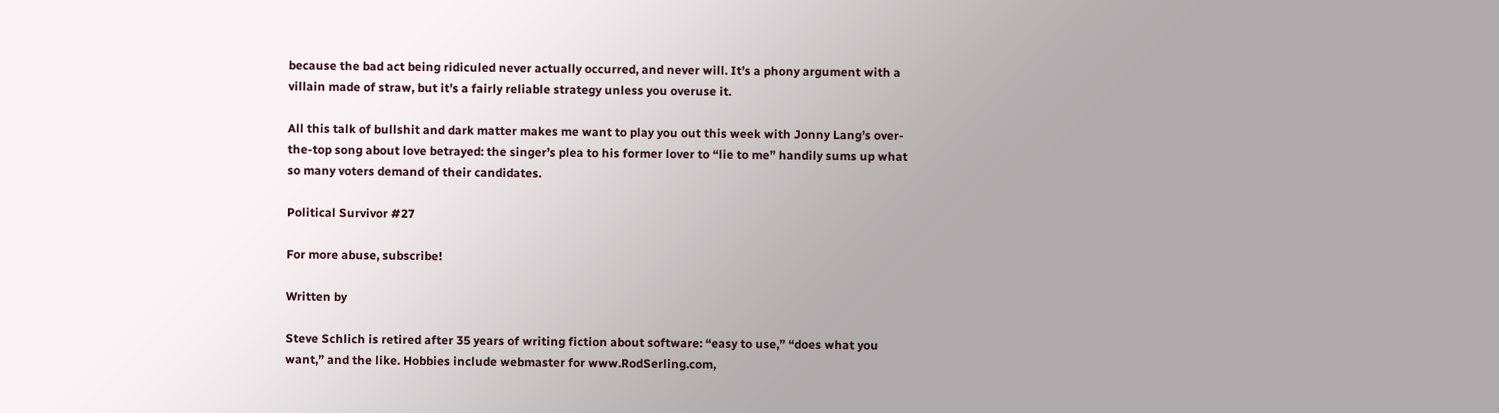because the bad act being ridiculed never actually occurred, and never will. It’s a phony argument with a villain made of straw, but it’s a fairly reliable strategy unless you overuse it.

All this talk of bullshit and dark matter makes me want to play you out this week with Jonny Lang’s over-the-top song about love betrayed: the singer’s plea to his former lover to “lie to me” handily sums up what so many voters demand of their candidates.

Political Survivor #27

For more abuse, subscribe!

Written by

Steve Schlich is retired after 35 years of writing fiction about software: “easy to use,” “does what you want,” and the like. Hobbies include webmaster for www.RodSerling.com,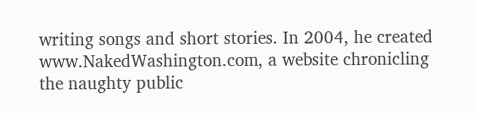writing songs and short stories. In 2004, he created www.NakedWashington.com, a website chronicling the naughty public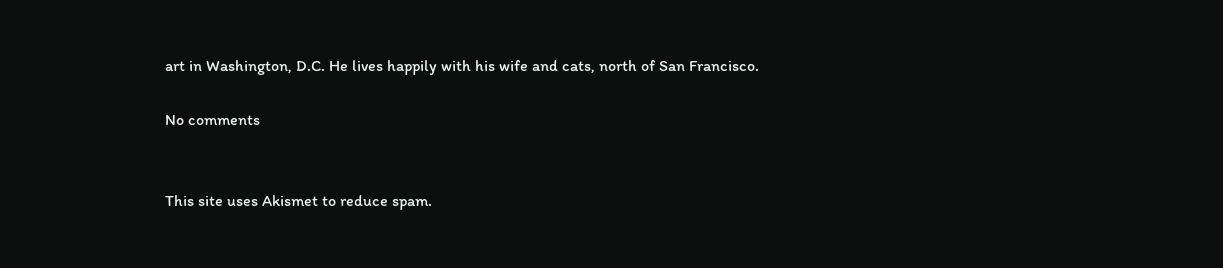art in Washington, D.C. He lives happily with his wife and cats, north of San Francisco.

No comments


This site uses Akismet to reduce spam.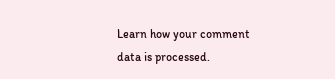Learn how your comment data is processed.